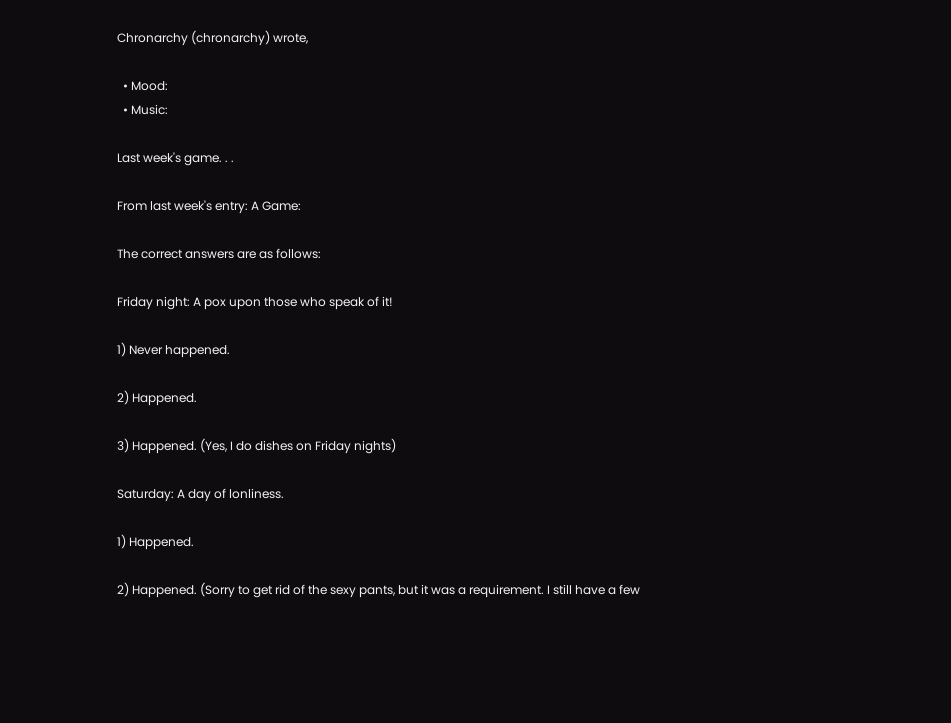Chronarchy (chronarchy) wrote,

  • Mood:
  • Music:

Last week's game. . .

From last week's entry: A Game:

The correct answers are as follows:

Friday night: A pox upon those who speak of it!

1) Never happened.

2) Happened.

3) Happened. (Yes, I do dishes on Friday nights)

Saturday: A day of lonliness.

1) Happened.

2) Happened. (Sorry to get rid of the sexy pants, but it was a requirement. I still have a few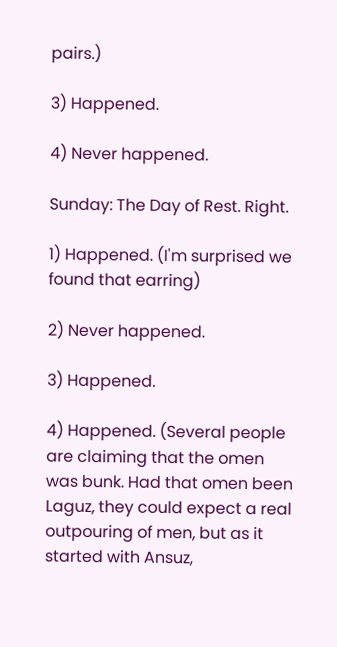pairs.)

3) Happened.

4) Never happened.

Sunday: The Day of Rest. Right.

1) Happened. (I'm surprised we found that earring)

2) Never happened.

3) Happened.

4) Happened. (Several people are claiming that the omen was bunk. Had that omen been Laguz, they could expect a real outpouring of men, but as it started with Ansuz,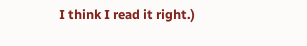I think I read it right.)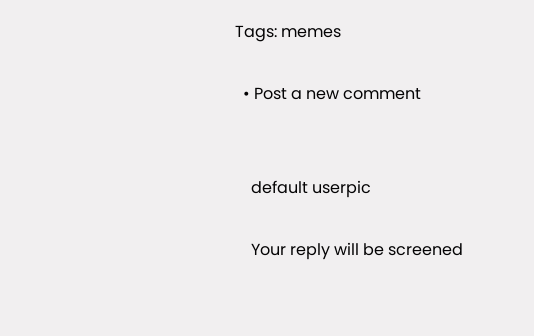Tags: memes

  • Post a new comment


    default userpic

    Your reply will be screened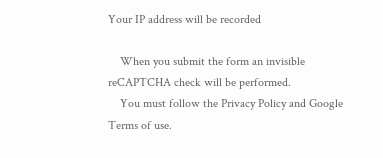Your IP address will be recorded

    When you submit the form an invisible reCAPTCHA check will be performed.
    You must follow the Privacy Policy and Google Terms of use.